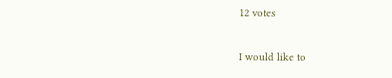12 votes

I would like to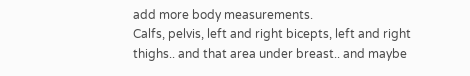add more body measurements.
Calfs, pelvis, left and right bicepts, left and right thighs.. and that area under breast.. and maybe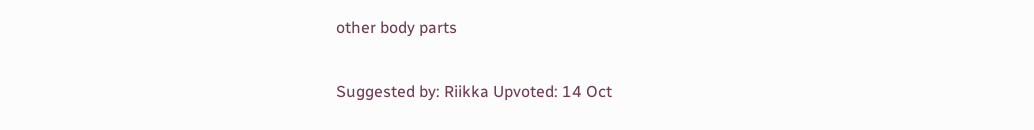other body parts

Suggested by: Riikka Upvoted: 14 Oct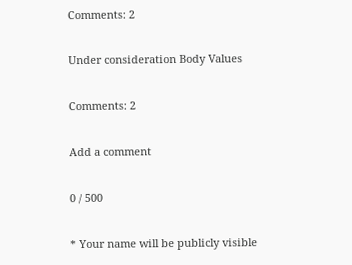Comments: 2

Under consideration Body Values

Comments: 2

Add a comment

0 / 500

* Your name will be publicly visible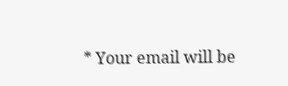* Your email will be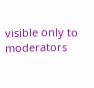visible only to moderators